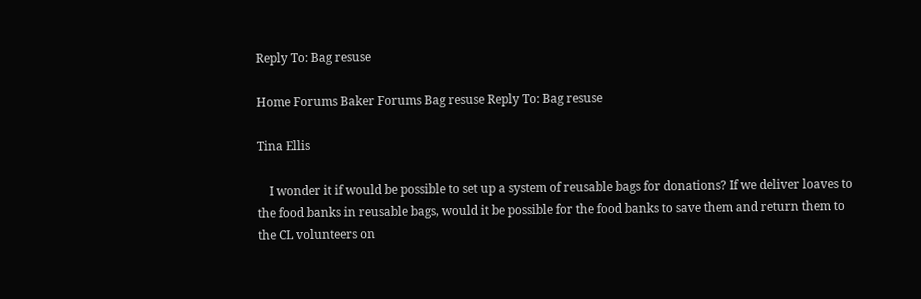Reply To: Bag resuse

Home Forums Baker Forums Bag resuse Reply To: Bag resuse

Tina Ellis

    I wonder it if would be possible to set up a system of reusable bags for donations? If we deliver loaves to the food banks in reusable bags, would it be possible for the food banks to save them and return them to the CL volunteers on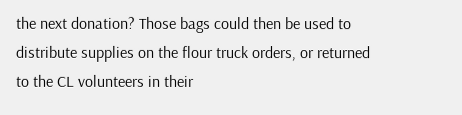the next donation? Those bags could then be used to distribute supplies on the flour truck orders, or returned to the CL volunteers in their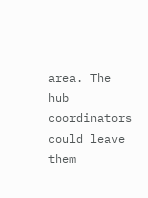area. The hub coordinators could leave them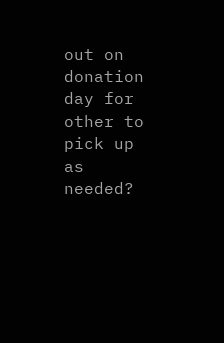out on donation day for other to pick up as needed?